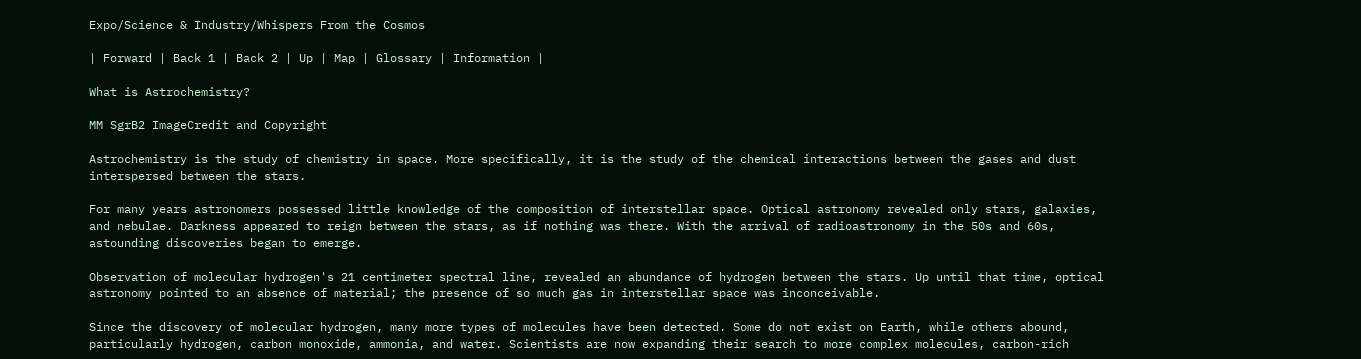Expo/Science & Industry/Whispers From the Cosmos

| Forward | Back 1 | Back 2 | Up | Map | Glossary | Information |

What is Astrochemistry?

MM SgrB2 ImageCredit and Copyright

Astrochemistry is the study of chemistry in space. More specifically, it is the study of the chemical interactions between the gases and dust interspersed between the stars.

For many years astronomers possessed little knowledge of the composition of interstellar space. Optical astronomy revealed only stars, galaxies, and nebulae. Darkness appeared to reign between the stars, as if nothing was there. With the arrival of radioastronomy in the 50s and 60s, astounding discoveries began to emerge.

Observation of molecular hydrogen's 21 centimeter spectral line, revealed an abundance of hydrogen between the stars. Up until that time, optical astronomy pointed to an absence of material; the presence of so much gas in interstellar space was inconceivable.

Since the discovery of molecular hydrogen, many more types of molecules have been detected. Some do not exist on Earth, while others abound, particularly hydrogen, carbon monoxide, ammonia, and water. Scientists are now expanding their search to more complex molecules, carbon-rich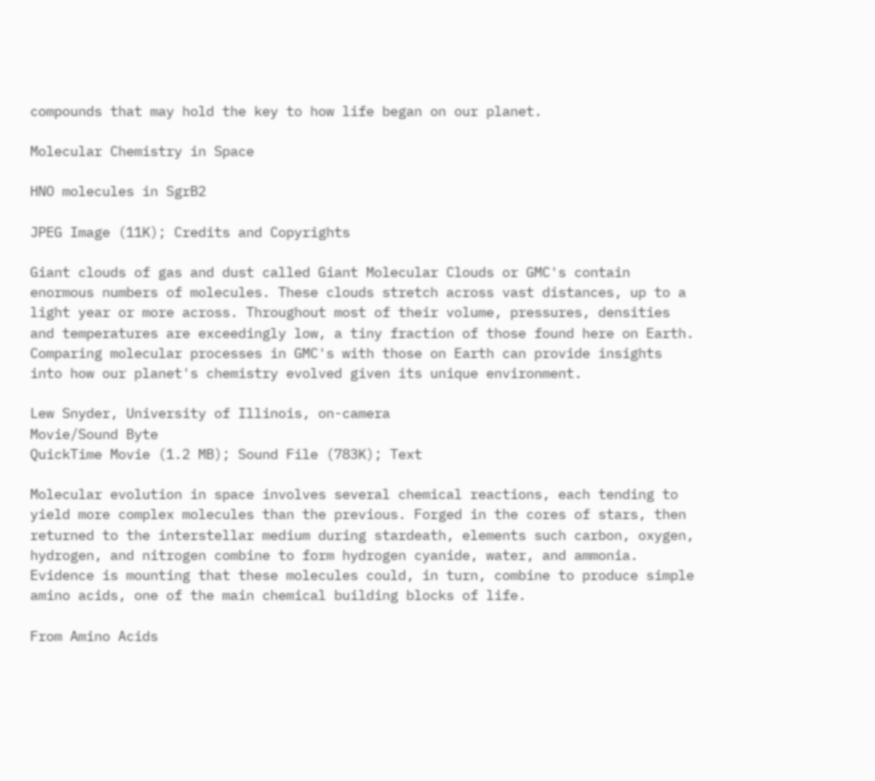compounds that may hold the key to how life began on our planet.

Molecular Chemistry in Space

HNO molecules in SgrB2

JPEG Image (11K); Credits and Copyrights

Giant clouds of gas and dust called Giant Molecular Clouds or GMC's contain enormous numbers of molecules. These clouds stretch across vast distances, up to a light year or more across. Throughout most of their volume, pressures, densities and temperatures are exceedingly low, a tiny fraction of those found here on Earth. Comparing molecular processes in GMC's with those on Earth can provide insights into how our planet's chemistry evolved given its unique environment.

Lew Snyder, University of Illinois, on-camera
Movie/Sound Byte
QuickTime Movie (1.2 MB); Sound File (783K); Text

Molecular evolution in space involves several chemical reactions, each tending to yield more complex molecules than the previous. Forged in the cores of stars, then returned to the interstellar medium during stardeath, elements such carbon, oxygen, hydrogen, and nitrogen combine to form hydrogen cyanide, water, and ammonia. Evidence is mounting that these molecules could, in turn, combine to produce simple amino acids, one of the main chemical building blocks of life.

From Amino Acids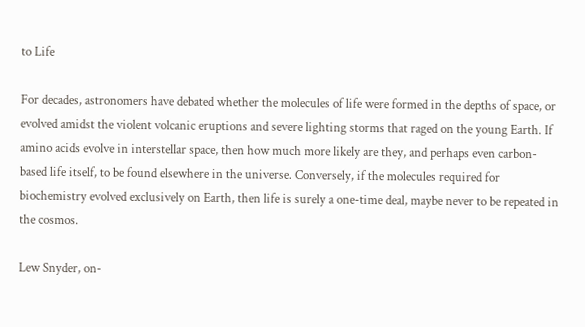to Life

For decades, astronomers have debated whether the molecules of life were formed in the depths of space, or evolved amidst the violent volcanic eruptions and severe lighting storms that raged on the young Earth. If amino acids evolve in interstellar space, then how much more likely are they, and perhaps even carbon-based life itself, to be found elsewhere in the universe. Conversely, if the molecules required for biochemistry evolved exclusively on Earth, then life is surely a one-time deal, maybe never to be repeated in the cosmos.

Lew Snyder, on-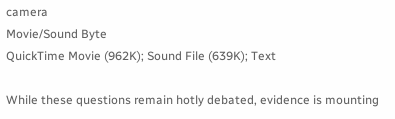camera
Movie/Sound Byte
QuickTime Movie (962K); Sound File (639K); Text

While these questions remain hotly debated, evidence is mounting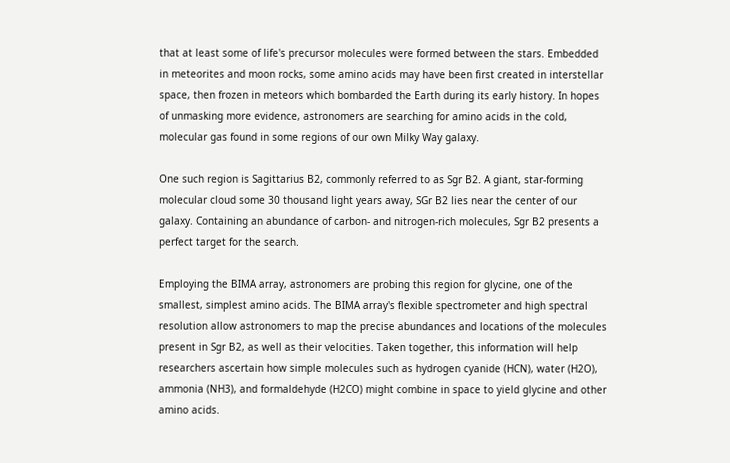that at least some of life's precursor molecules were formed between the stars. Embedded in meteorites and moon rocks, some amino acids may have been first created in interstellar space, then frozen in meteors which bombarded the Earth during its early history. In hopes of unmasking more evidence, astronomers are searching for amino acids in the cold, molecular gas found in some regions of our own Milky Way galaxy.

One such region is Sagittarius B2, commonly referred to as Sgr B2. A giant, star-forming molecular cloud some 30 thousand light years away, SGr B2 lies near the center of our galaxy. Containing an abundance of carbon- and nitrogen-rich molecules, Sgr B2 presents a perfect target for the search.

Employing the BIMA array, astronomers are probing this region for glycine, one of the smallest, simplest amino acids. The BIMA array's flexible spectrometer and high spectral resolution allow astronomers to map the precise abundances and locations of the molecules present in Sgr B2, as well as their velocities. Taken together, this information will help researchers ascertain how simple molecules such as hydrogen cyanide (HCN), water (H2O), ammonia (NH3), and formaldehyde (H2CO) might combine in space to yield glycine and other amino acids.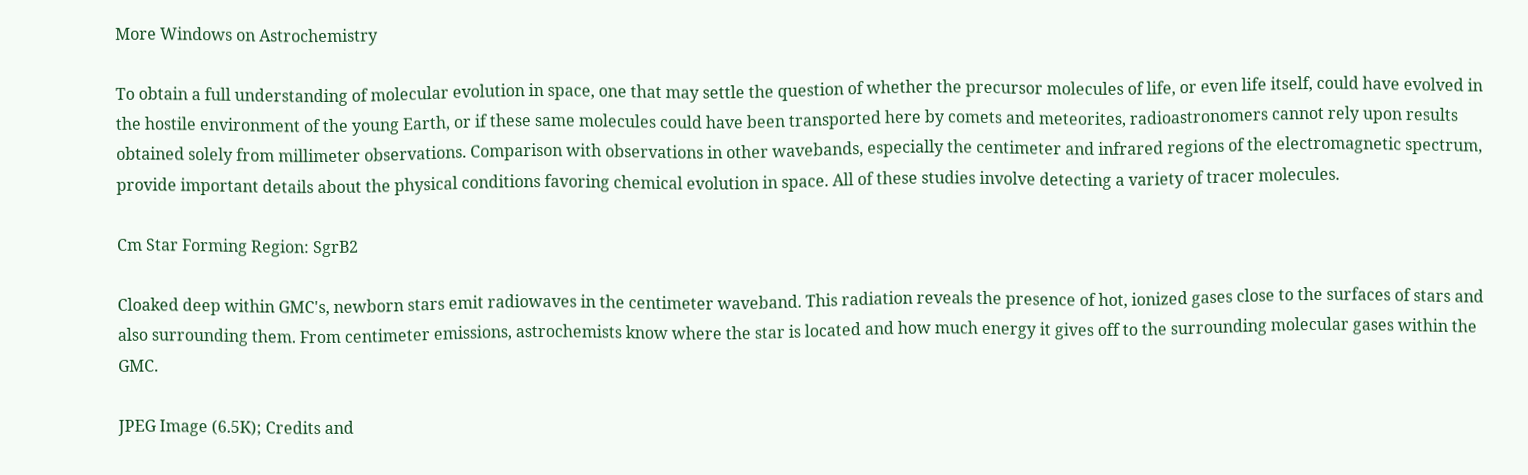More Windows on Astrochemistry

To obtain a full understanding of molecular evolution in space, one that may settle the question of whether the precursor molecules of life, or even life itself, could have evolved in the hostile environment of the young Earth, or if these same molecules could have been transported here by comets and meteorites, radioastronomers cannot rely upon results obtained solely from millimeter observations. Comparison with observations in other wavebands, especially the centimeter and infrared regions of the electromagnetic spectrum, provide important details about the physical conditions favoring chemical evolution in space. All of these studies involve detecting a variety of tracer molecules.

Cm Star Forming Region: SgrB2

Cloaked deep within GMC's, newborn stars emit radiowaves in the centimeter waveband. This radiation reveals the presence of hot, ionized gases close to the surfaces of stars and also surrounding them. From centimeter emissions, astrochemists know where the star is located and how much energy it gives off to the surrounding molecular gases within the GMC.

JPEG Image (6.5K); Credits and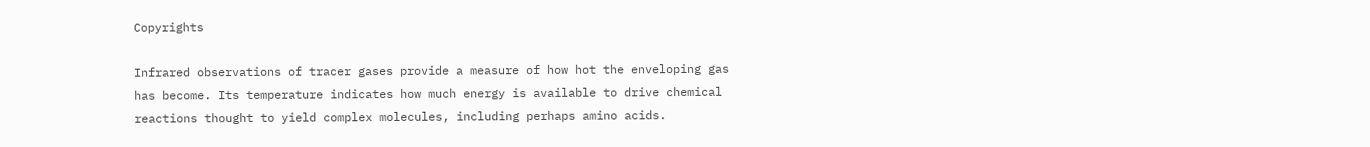Copyrights

Infrared observations of tracer gases provide a measure of how hot the enveloping gas has become. Its temperature indicates how much energy is available to drive chemical reactions thought to yield complex molecules, including perhaps amino acids.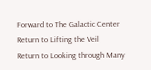Forward to The Galactic Center
Return to Lifting the Veil
Return to Looking through Many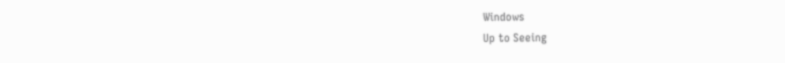Windows
Up to Seeing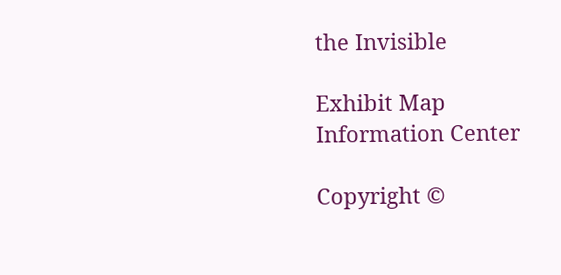the Invisible

Exhibit Map
Information Center

Copyright ©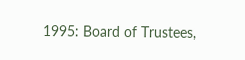1995: Board of Trustees,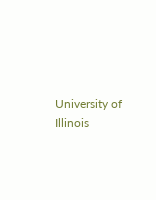University of Illinois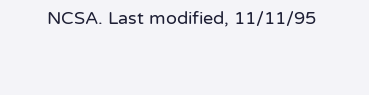NCSA. Last modified, 11/11/95